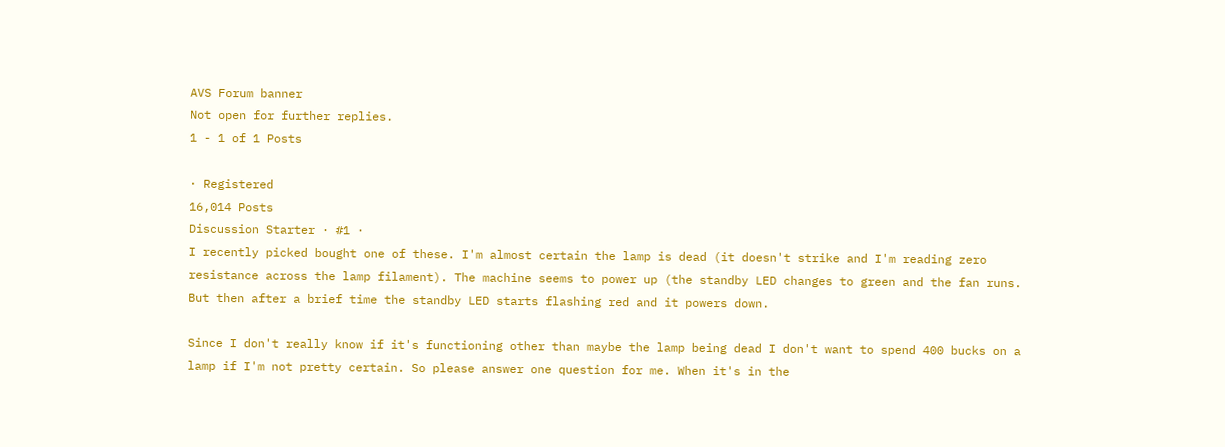AVS Forum banner
Not open for further replies.
1 - 1 of 1 Posts

· Registered
16,014 Posts
Discussion Starter · #1 ·
I recently picked bought one of these. I'm almost certain the lamp is dead (it doesn't strike and I'm reading zero resistance across the lamp filament). The machine seems to power up (the standby LED changes to green and the fan runs. But then after a brief time the standby LED starts flashing red and it powers down.

Since I don't really know if it's functioning other than maybe the lamp being dead I don't want to spend 400 bucks on a lamp if I'm not pretty certain. So please answer one question for me. When it's in the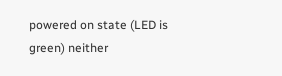powered on state (LED is green) neither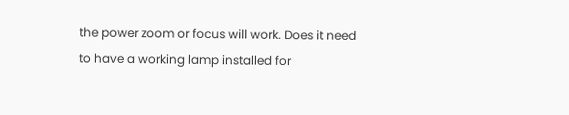the power zoom or focus will work. Does it need to have a working lamp installed for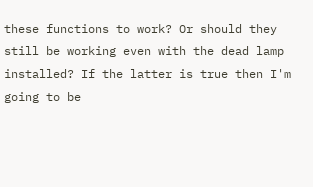these functions to work? Or should they still be working even with the dead lamp installed? If the latter is true then I'm going to be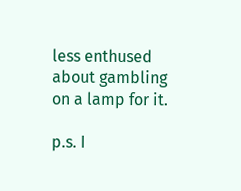less enthused about gambling on a lamp for it.

p.s. I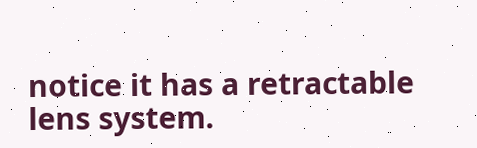notice it has a retractable lens system.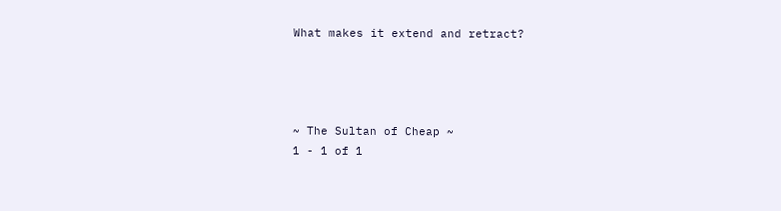What makes it extend and retract?




~ The Sultan of Cheap ~
1 - 1 of 1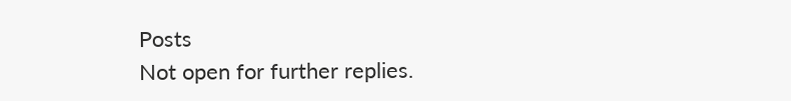Posts
Not open for further replies.